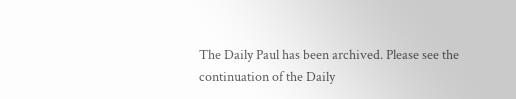The Daily Paul has been archived. Please see the continuation of the Daily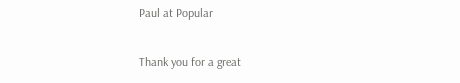Paul at Popular

Thank you for a great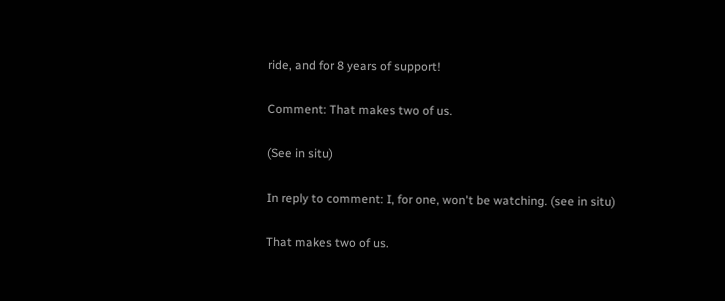ride, and for 8 years of support!

Comment: That makes two of us.

(See in situ)

In reply to comment: I, for one, won't be watching. (see in situ)

That makes two of us.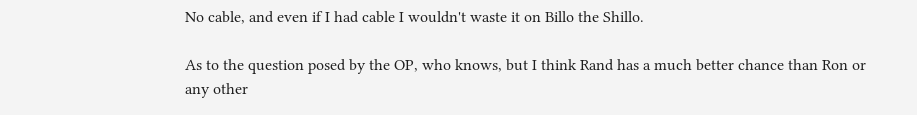No cable, and even if I had cable I wouldn't waste it on Billo the Shillo.

As to the question posed by the OP, who knows, but I think Rand has a much better chance than Ron or any other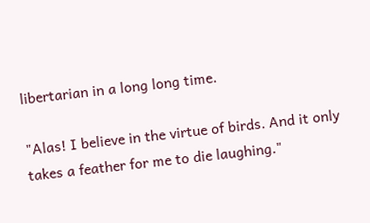libertarian in a long long time.

"Alas! I believe in the virtue of birds. And it only takes a feather for me to die laughing."